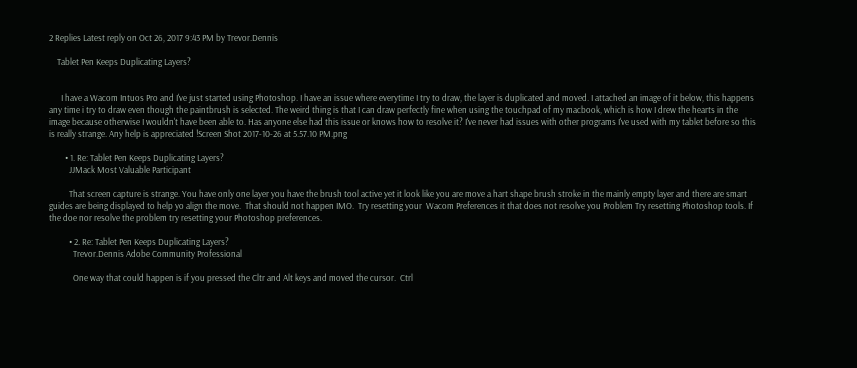2 Replies Latest reply on Oct 26, 2017 9:43 PM by Trevor.Dennis

    Tablet Pen Keeps Duplicating Layers?


      I have a Wacom Intuos Pro and I've just started using Photoshop. I have an issue where everytime I try to draw, the layer is duplicated and moved. I attached an image of it below, this happens any time i try to draw even though the paintbrush is selected. The weird thing is that I can draw perfectly fine when using the touchpad of my macbook, which is how I drew the hearts in the image because otherwise I wouldn't have been able to. Has anyone else had this issue or knows how to resolve it? I've never had issues with other programs I've used with my tablet before so this is really strange. Any help is appreciated !Screen Shot 2017-10-26 at 5.57.10 PM.png

        • 1. Re: Tablet Pen Keeps Duplicating Layers?
          JJMack Most Valuable Participant

          That screen capture is strange. You have only one layer you have the brush tool active yet it look like you are move a hart shape brush stroke in the mainly empty layer and there are smart guides are being displayed to help yo align the move.  That should not happen IMO.  Try resetting your  Wacom Preferences it that does not resolve you Problem Try resetting Photoshop tools. If the doe nor resolve the problem try resetting your Photoshop preferences.

          • 2. Re: Tablet Pen Keeps Duplicating Layers?
            Trevor.Dennis Adobe Community Professional

            One way that could happen is if you pressed the Cltr and Alt keys and moved the cursor.  Ctrl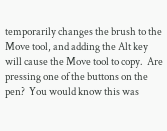temporarily changes the brush to the Move tool, and adding the Alt key will cause the Move tool to copy.  Are pressing one of the buttons on the pen?  You would know this was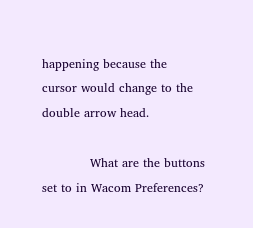happening because the cursor would change to the double arrow head.

            What are the buttons set to in Wacom Preferences?